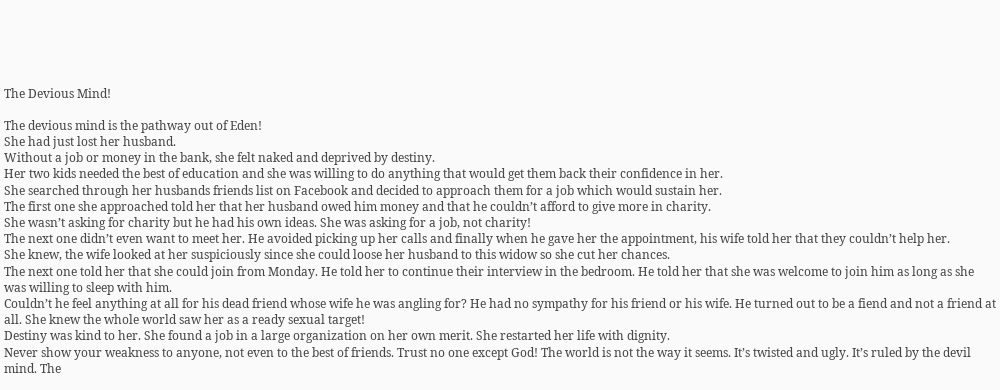The Devious Mind!

The devious mind is the pathway out of Eden!
She had just lost her husband.
Without a job or money in the bank, she felt naked and deprived by destiny.
Her two kids needed the best of education and she was willing to do anything that would get them back their confidence in her.
She searched through her husbands friends list on Facebook and decided to approach them for a job which would sustain her.
The first one she approached told her that her husband owed him money and that he couldn’t afford to give more in charity.
She wasn’t asking for charity but he had his own ideas. She was asking for a job, not charity!
The next one didn’t even want to meet her. He avoided picking up her calls and finally when he gave her the appointment, his wife told her that they couldn’t help her.
She knew, the wife looked at her suspiciously since she could loose her husband to this widow so she cut her chances.
The next one told her that she could join from Monday. He told her to continue their interview in the bedroom. He told her that she was welcome to join him as long as she was willing to sleep with him.
Couldn’t he feel anything at all for his dead friend whose wife he was angling for? He had no sympathy for his friend or his wife. He turned out to be a fiend and not a friend at all. She knew the whole world saw her as a ready sexual target!
Destiny was kind to her. She found a job in a large organization on her own merit. She restarted her life with dignity.
Never show your weakness to anyone, not even to the best of friends. Trust no one except God! The world is not the way it seems. It’s twisted and ugly. It’s ruled by the devil mind. The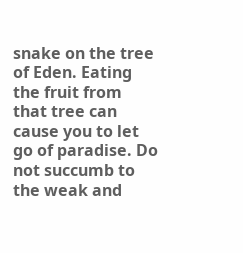snake on the tree of Eden. Eating the fruit from that tree can cause you to let go of paradise. Do not succumb to the weak and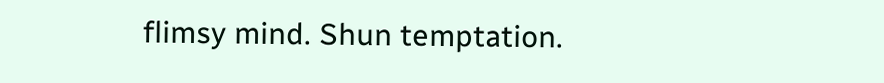flimsy mind. Shun temptation.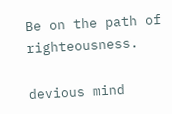Be on the path of righteousness.

devious mind